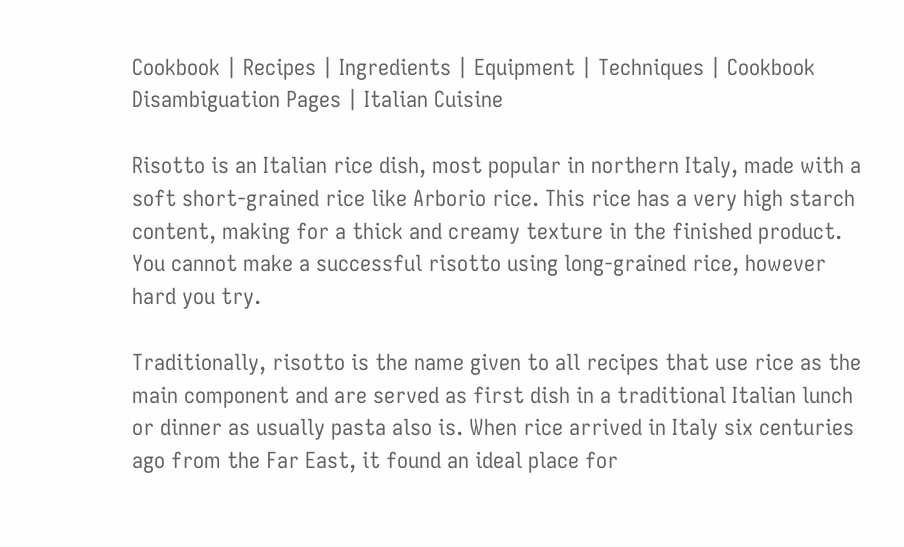Cookbook | Recipes | Ingredients | Equipment | Techniques | Cookbook Disambiguation Pages | Italian Cuisine

Risotto is an Italian rice dish, most popular in northern Italy, made with a soft short-grained rice like Arborio rice. This rice has a very high starch content, making for a thick and creamy texture in the finished product. You cannot make a successful risotto using long-grained rice, however hard you try.

Traditionally, risotto is the name given to all recipes that use rice as the main component and are served as first dish in a traditional Italian lunch or dinner as usually pasta also is. When rice arrived in Italy six centuries ago from the Far East, it found an ideal place for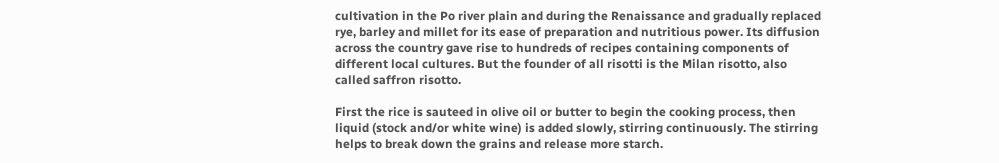cultivation in the Po river plain and during the Renaissance and gradually replaced rye, barley and millet for its ease of preparation and nutritious power. Its diffusion across the country gave rise to hundreds of recipes containing components of different local cultures. But the founder of all risotti is the Milan risotto, also called saffron risotto.

First the rice is sauteed in olive oil or butter to begin the cooking process, then liquid (stock and/or white wine) is added slowly, stirring continuously. The stirring helps to break down the grains and release more starch.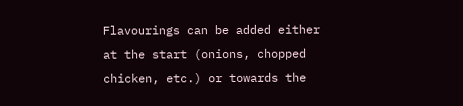Flavourings can be added either at the start (onions, chopped chicken, etc.) or towards the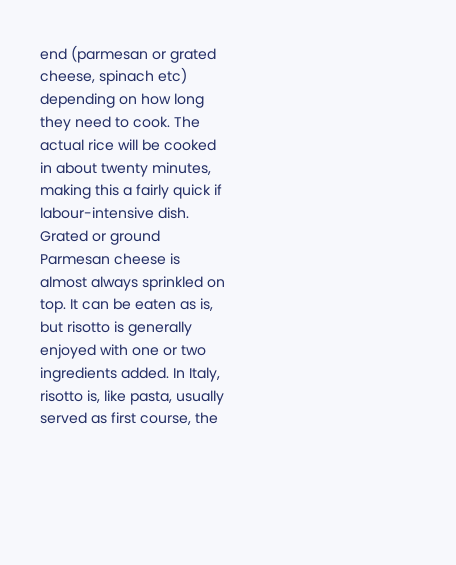end (parmesan or grated cheese, spinach etc) depending on how long they need to cook. The actual rice will be cooked in about twenty minutes, making this a fairly quick if labour-intensive dish. Grated or ground Parmesan cheese is almost always sprinkled on top. It can be eaten as is, but risotto is generally enjoyed with one or two ingredients added. In Italy, risotto is, like pasta, usually served as first course, the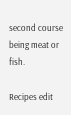second course being meat or fish.

Recipes edit